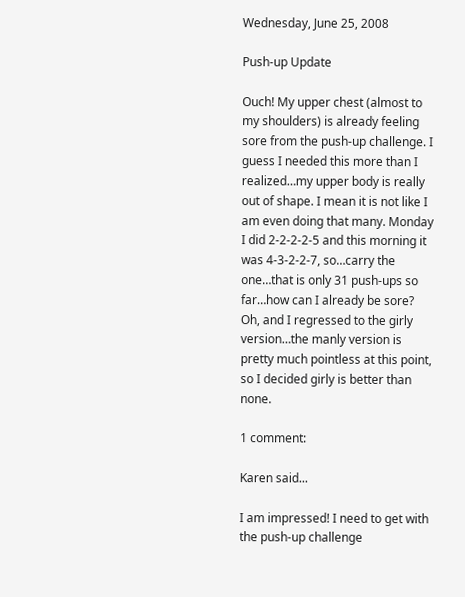Wednesday, June 25, 2008

Push-up Update

Ouch! My upper chest (almost to my shoulders) is already feeling sore from the push-up challenge. I guess I needed this more than I realized…my upper body is really out of shape. I mean it is not like I am even doing that many. Monday I did 2-2-2-2-5 and this morning it was 4-3-2-2-7, so…carry the one…that is only 31 push-ups so far…how can I already be sore? Oh, and I regressed to the girly version…the manly version is pretty much pointless at this point, so I decided girly is better than none.

1 comment:

Karen said...

I am impressed! I need to get with the push-up challenge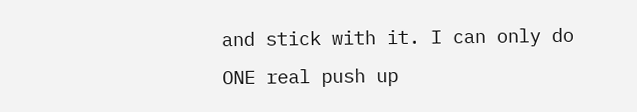and stick with it. I can only do ONE real push up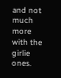and not much more with the girlie ones.